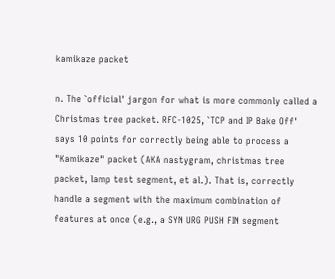kamikaze packet

n. The `official' jargon for what is more commonly called a Christmas tree packet. RFC-1025, `TCP and IP Bake Off' says 10 points for correctly being able to process a "Kamikaze" packet (AKA nastygram, christmas tree packet, lamp test segment, et al.). That is, correctly handle a segment with the maximum combination of features at once (e.g., a SYN URG PUSH FIN segment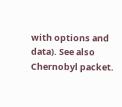with options and data). See also Chernobyl packet.